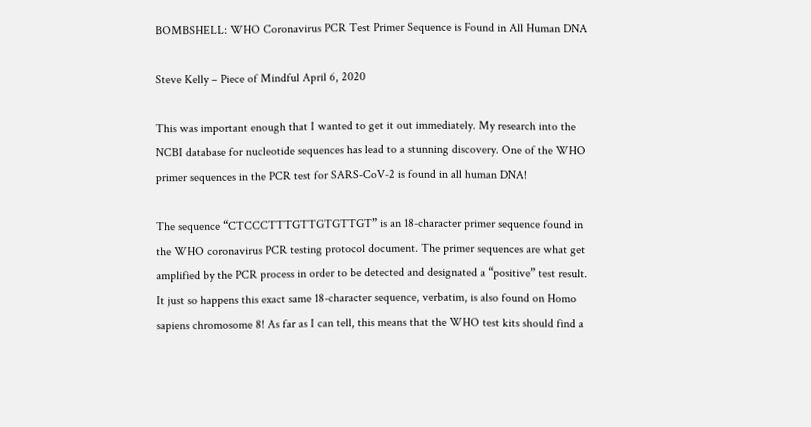BOMBSHELL: WHO Coronavirus PCR Test Primer Sequence is Found in All Human DNA

Steve Kelly – Piece of Mindful April 6, 2020

This was important enough that I wanted to get it out immediately. My research into the NCBI database for nucleotide sequences has lead to a stunning discovery. One of the WHO primer sequences in the PCR test for SARS-CoV-2 is found in all human DNA!

The sequence “CTCCCTTTGTTGTGTTGT” is an 18-character primer sequence found in the WHO coronavirus PCR testing protocol document. The primer sequences are what get amplified by the PCR process in order to be detected and designated a “positive” test result. It just so happens this exact same 18-character sequence, verbatim, is also found on Homo sapiens chromosome 8! As far as I can tell, this means that the WHO test kits should find a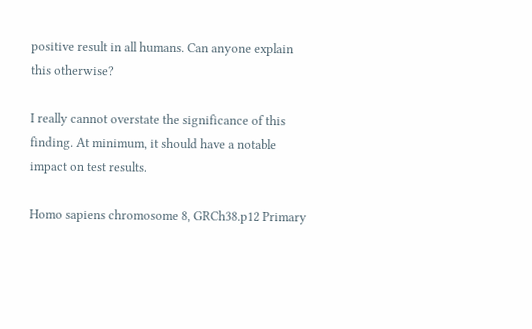positive result in all humans. Can anyone explain this otherwise?

I really cannot overstate the significance of this finding. At minimum, it should have a notable impact on test results.

Homo sapiens chromosome 8, GRCh38.p12 Primary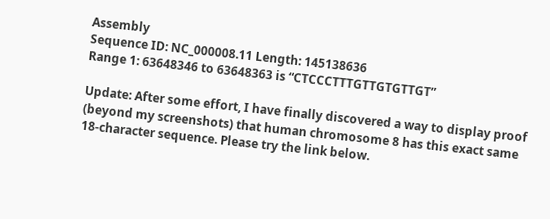Assembly
Sequence ID: NC_000008.11 Length: 145138636
Range 1: 63648346 to 63648363 is “CTCCCTTTGTTGTGTTGT”

Update: After some effort, I have finally discovered a way to display proof (beyond my screenshots) that human chromosome 8 has this exact same 18-character sequence. Please try the link below.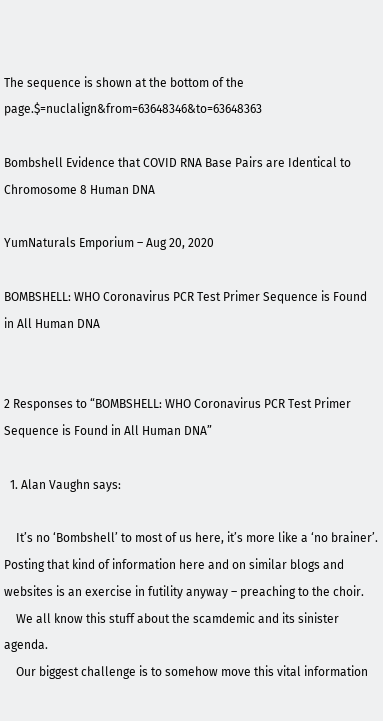The sequence is shown at the bottom of the page.$=nuclalign&from=63648346&to=63648363

Bombshell Evidence that COVID RNA Base Pairs are Identical to Chromosome 8 Human DNA

YumNaturals Emporium – Aug 20, 2020

BOMBSHELL: WHO Coronavirus PCR Test Primer Sequence is Found in All Human DNA


2 Responses to “BOMBSHELL: WHO Coronavirus PCR Test Primer Sequence is Found in All Human DNA”

  1. Alan Vaughn says:

    It’s no ‘Bombshell’ to most of us here, it’s more like a ‘no brainer’. Posting that kind of information here and on similar blogs and websites is an exercise in futility anyway – preaching to the choir.
    We all know this stuff about the scamdemic and its sinister agenda.
    Our biggest challenge is to somehow move this vital information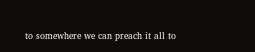to somewhere we can preach it all to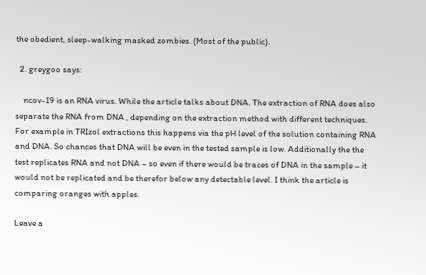the obedient, sleep-walking masked zombies. (Most of the public).

  2. greygoo says:

    ncov-19 is an RNA virus. While the article talks about DNA. The extraction of RNA does also separate the RNA from DNA , depending on the extraction method with different techniques. For example in TRIzol extractions this happens via the pH level of the solution containing RNA and DNA. So chances that DNA will be even in the tested sample is low. Additionally the the test replicates RNA and not DNA – so even if there would be traces of DNA in the sample – it would not be replicated and be therefor below any detectable level. I think the article is comparing oranges with apples.

Leave a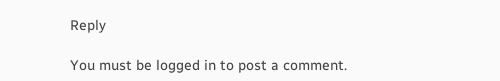Reply

You must be logged in to post a comment.